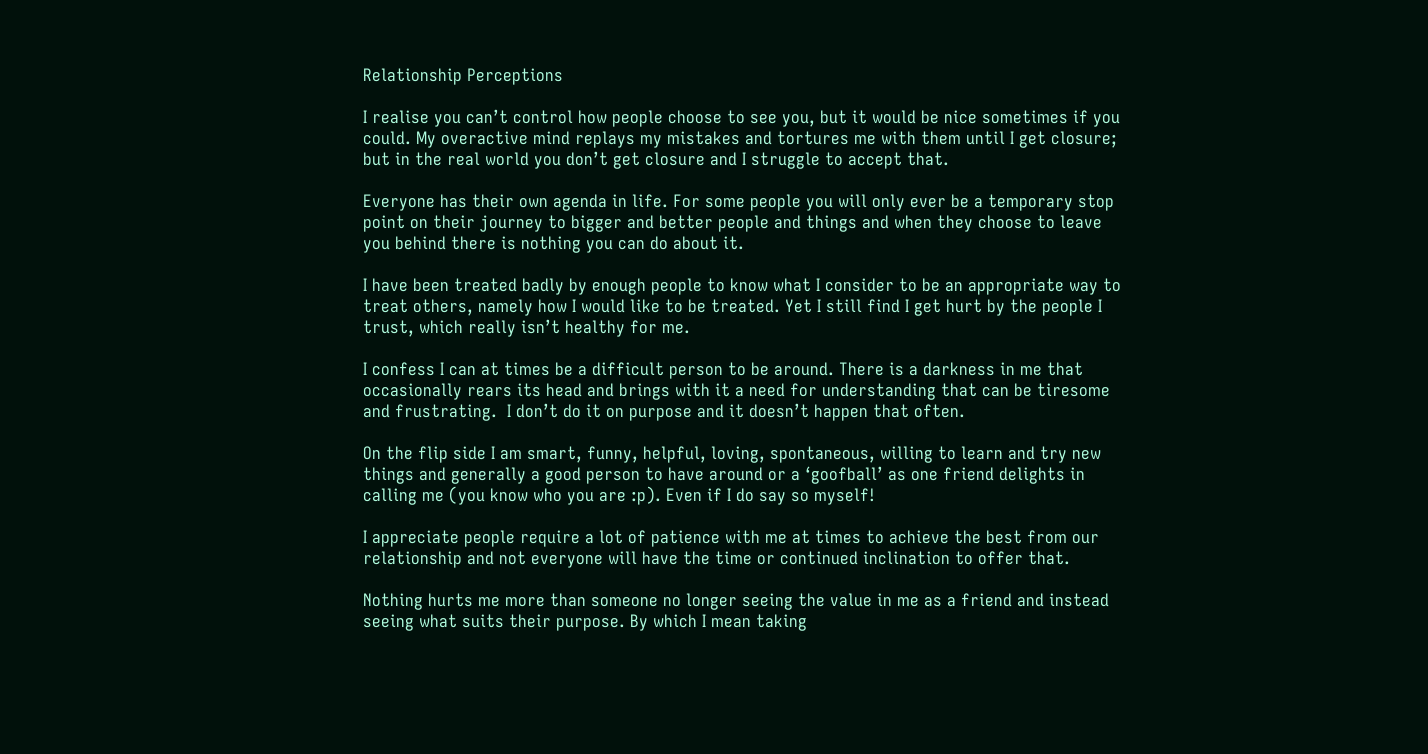Relationship Perceptions

I realise you can’t control how people choose to see you, but it would be nice sometimes if you could. My overactive mind replays my mistakes and tortures me with them until I get closure; but in the real world you don’t get closure and I struggle to accept that.

Everyone has their own agenda in life. For some people you will only ever be a temporary stop point on their journey to bigger and better people and things and when they choose to leave you behind there is nothing you can do about it.

I have been treated badly by enough people to know what I consider to be an appropriate way to treat others, namely how I would like to be treated. Yet I still find I get hurt by the people I trust, which really isn’t healthy for me.

I confess I can at times be a difficult person to be around. There is a darkness in me that occasionally rears its head and brings with it a need for understanding that can be tiresome and frustrating.  I don’t do it on purpose and it doesn’t happen that often.

On the flip side I am smart, funny, helpful, loving, spontaneous, willing to learn and try new things and generally a good person to have around or a ‘goofball’ as one friend delights in calling me (you know who you are :p). Even if I do say so myself!

I appreciate people require a lot of patience with me at times to achieve the best from our relationship and not everyone will have the time or continued inclination to offer that.

Nothing hurts me more than someone no longer seeing the value in me as a friend and instead seeing what suits their purpose. By which I mean taking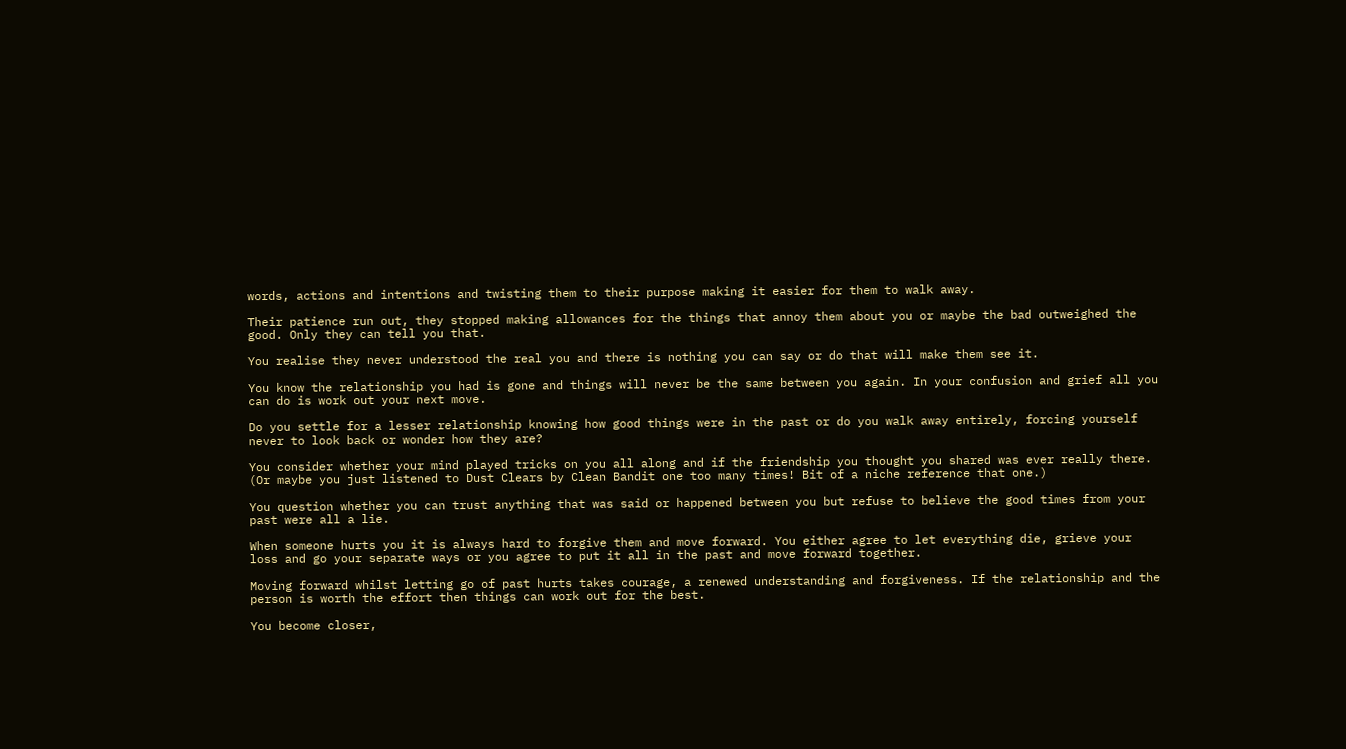words, actions and intentions and twisting them to their purpose making it easier for them to walk away.

Their patience run out, they stopped making allowances for the things that annoy them about you or maybe the bad outweighed the good. Only they can tell you that.

You realise they never understood the real you and there is nothing you can say or do that will make them see it.

You know the relationship you had is gone and things will never be the same between you again. In your confusion and grief all you can do is work out your next move.

Do you settle for a lesser relationship knowing how good things were in the past or do you walk away entirely, forcing yourself never to look back or wonder how they are?

You consider whether your mind played tricks on you all along and if the friendship you thought you shared was ever really there. (Or maybe you just listened to Dust Clears by Clean Bandit one too many times! Bit of a niche reference that one.)

You question whether you can trust anything that was said or happened between you but refuse to believe the good times from your past were all a lie.

When someone hurts you it is always hard to forgive them and move forward. You either agree to let everything die, grieve your loss and go your separate ways or you agree to put it all in the past and move forward together.

Moving forward whilst letting go of past hurts takes courage, a renewed understanding and forgiveness. If the relationship and the person is worth the effort then things can work out for the best.

You become closer,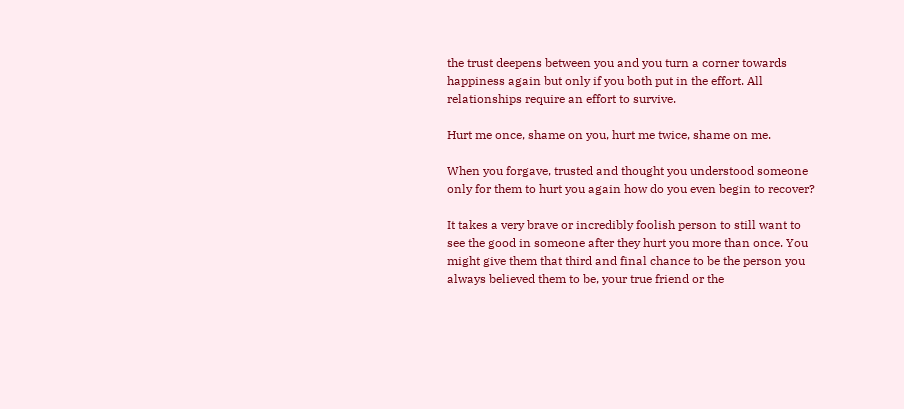the trust deepens between you and you turn a corner towards happiness again but only if you both put in the effort. All relationships require an effort to survive.

Hurt me once, shame on you, hurt me twice, shame on me.

When you forgave, trusted and thought you understood someone only for them to hurt you again how do you even begin to recover?

It takes a very brave or incredibly foolish person to still want to see the good in someone after they hurt you more than once. You might give them that third and final chance to be the person you always believed them to be, your true friend or the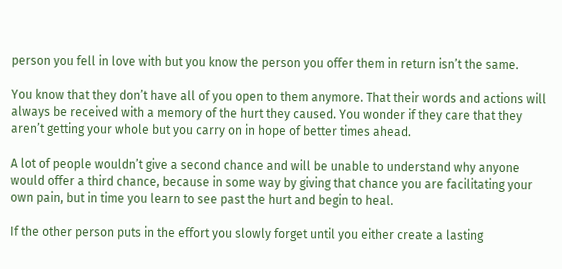person you fell in love with but you know the person you offer them in return isn’t the same.

You know that they don’t have all of you open to them anymore. That their words and actions will always be received with a memory of the hurt they caused. You wonder if they care that they aren’t getting your whole but you carry on in hope of better times ahead.

A lot of people wouldn’t give a second chance and will be unable to understand why anyone would offer a third chance, because in some way by giving that chance you are facilitating your own pain, but in time you learn to see past the hurt and begin to heal.

If the other person puts in the effort you slowly forget until you either create a lasting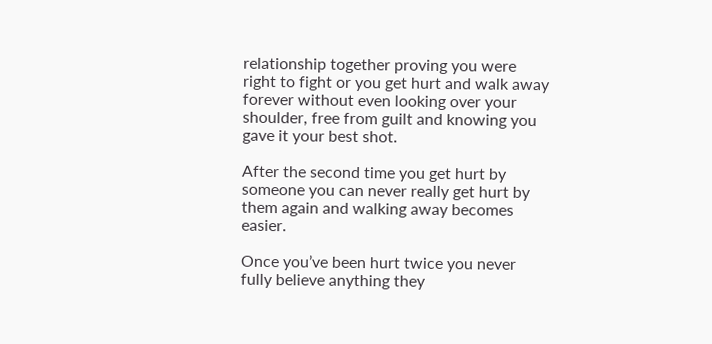relationship together proving you were right to fight or you get hurt and walk away forever without even looking over your shoulder, free from guilt and knowing you gave it your best shot.

After the second time you get hurt by someone you can never really get hurt by them again and walking away becomes easier.

Once you’ve been hurt twice you never fully believe anything they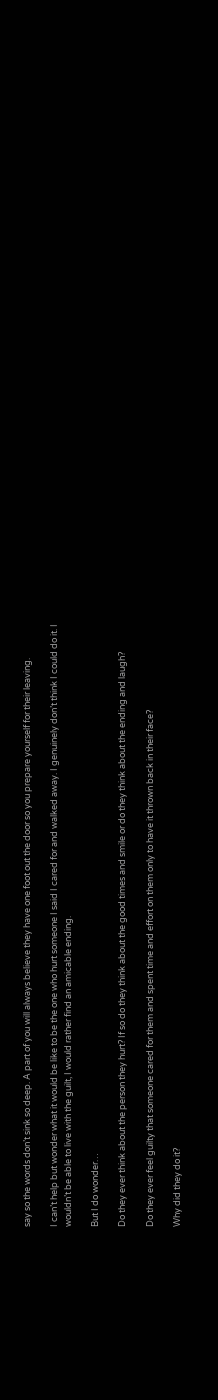say so the words don’t sink so deep. A part of you will always believe they have one foot out the door so you prepare yourself for their leaving.

I can’t help but wonder what it would be like to be the one who hurt someone I said I cared for and walked away. I genuinely don’t think I could do it. I wouldn’t be able to live with the guilt, I would rather find an amicable ending.

But I do wonder…

Do they ever think about the person they hurt? If so do they think about the good times and smile or do they think about the ending and laugh?

Do they ever feel guilty that someone cared for them and spent time and effort on them only to have it thrown back in their face?

Why did they do it?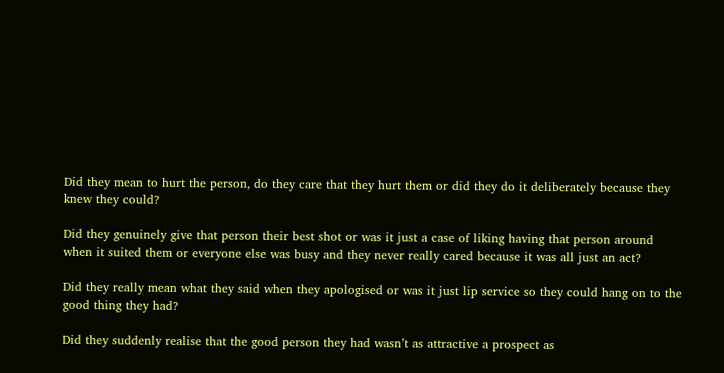Did they mean to hurt the person, do they care that they hurt them or did they do it deliberately because they knew they could?

Did they genuinely give that person their best shot or was it just a case of liking having that person around when it suited them or everyone else was busy and they never really cared because it was all just an act?

Did they really mean what they said when they apologised or was it just lip service so they could hang on to the good thing they had?

Did they suddenly realise that the good person they had wasn’t as attractive a prospect as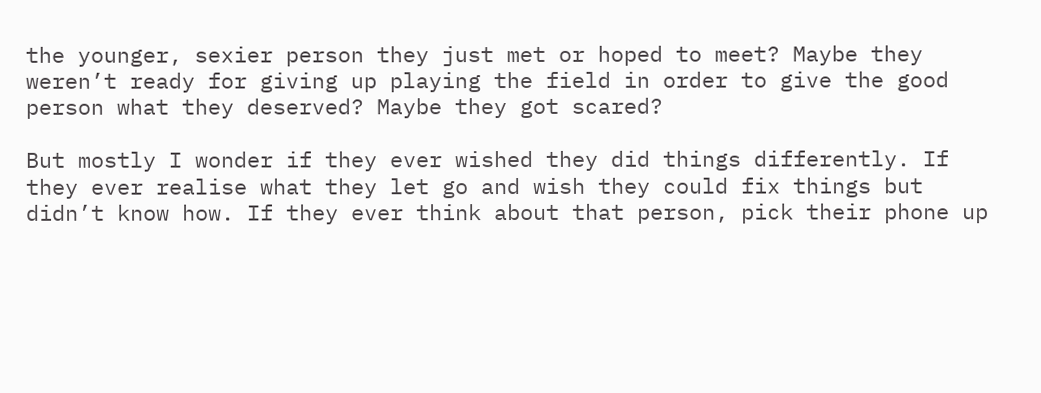the younger, sexier person they just met or hoped to meet? Maybe they weren’t ready for giving up playing the field in order to give the good person what they deserved? Maybe they got scared?

But mostly I wonder if they ever wished they did things differently. If they ever realise what they let go and wish they could fix things but didn’t know how. If they ever think about that person, pick their phone up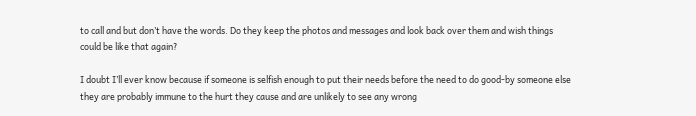to call and but don’t have the words. Do they keep the photos and messages and look back over them and wish things could be like that again?

I doubt I’ll ever know because if someone is selfish enough to put their needs before the need to do good-by someone else they are probably immune to the hurt they cause and are unlikely to see any wrong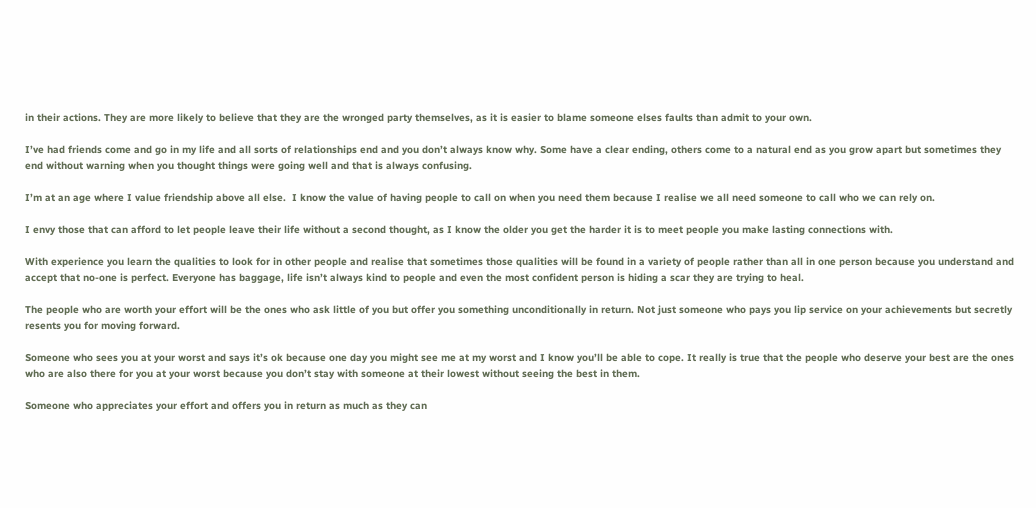in their actions. They are more likely to believe that they are the wronged party themselves, as it is easier to blame someone elses faults than admit to your own.

I’ve had friends come and go in my life and all sorts of relationships end and you don’t always know why. Some have a clear ending, others come to a natural end as you grow apart but sometimes they end without warning when you thought things were going well and that is always confusing.

I’m at an age where I value friendship above all else.  I know the value of having people to call on when you need them because I realise we all need someone to call who we can rely on.

I envy those that can afford to let people leave their life without a second thought, as I know the older you get the harder it is to meet people you make lasting connections with.

With experience you learn the qualities to look for in other people and realise that sometimes those qualities will be found in a variety of people rather than all in one person because you understand and accept that no-one is perfect. Everyone has baggage, life isn’t always kind to people and even the most confident person is hiding a scar they are trying to heal.

The people who are worth your effort will be the ones who ask little of you but offer you something unconditionally in return. Not just someone who pays you lip service on your achievements but secretly resents you for moving forward.

Someone who sees you at your worst and says it’s ok because one day you might see me at my worst and I know you’ll be able to cope. It really is true that the people who deserve your best are the ones who are also there for you at your worst because you don’t stay with someone at their lowest without seeing the best in them.

Someone who appreciates your effort and offers you in return as much as they can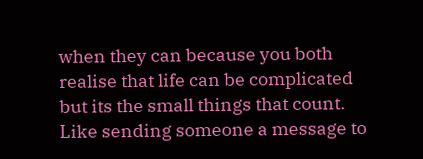when they can because you both realise that life can be complicated but its the small things that count. Like sending someone a message to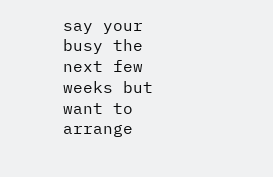say your busy the next few weeks but want to arrange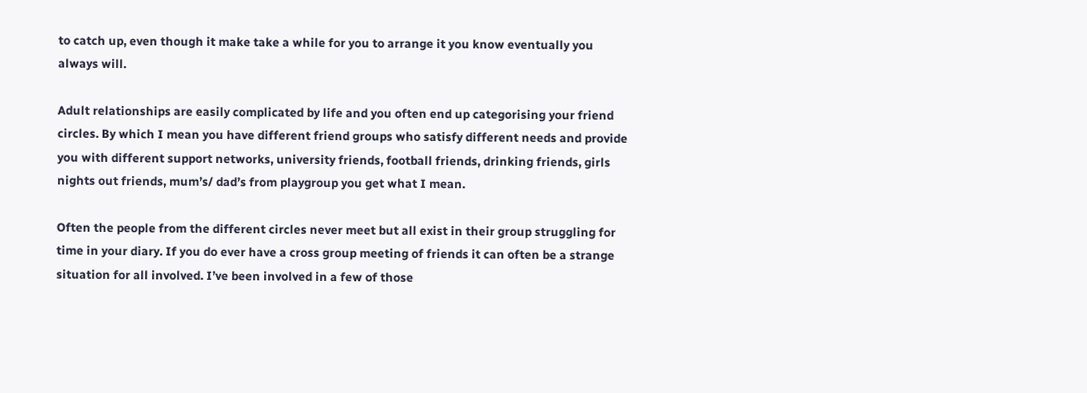to catch up, even though it make take a while for you to arrange it you know eventually you always will.

Adult relationships are easily complicated by life and you often end up categorising your friend circles. By which I mean you have different friend groups who satisfy different needs and provide you with different support networks, university friends, football friends, drinking friends, girls nights out friends, mum’s/ dad’s from playgroup you get what I mean.

Often the people from the different circles never meet but all exist in their group struggling for time in your diary. If you do ever have a cross group meeting of friends it can often be a strange situation for all involved. I’ve been involved in a few of those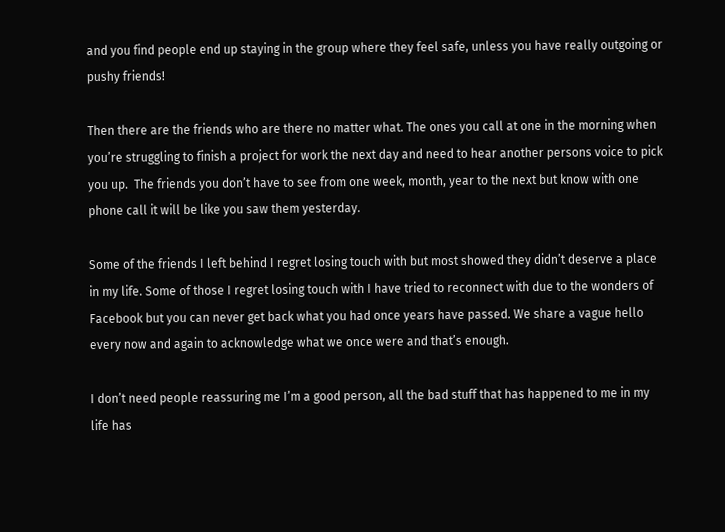and you find people end up staying in the group where they feel safe, unless you have really outgoing or pushy friends!

Then there are the friends who are there no matter what. The ones you call at one in the morning when you’re struggling to finish a project for work the next day and need to hear another persons voice to pick you up.  The friends you don’t have to see from one week, month, year to the next but know with one phone call it will be like you saw them yesterday.

Some of the friends I left behind I regret losing touch with but most showed they didn’t deserve a place in my life. Some of those I regret losing touch with I have tried to reconnect with due to the wonders of Facebook but you can never get back what you had once years have passed. We share a vague hello every now and again to acknowledge what we once were and that’s enough.

I don’t need people reassuring me I’m a good person, all the bad stuff that has happened to me in my life has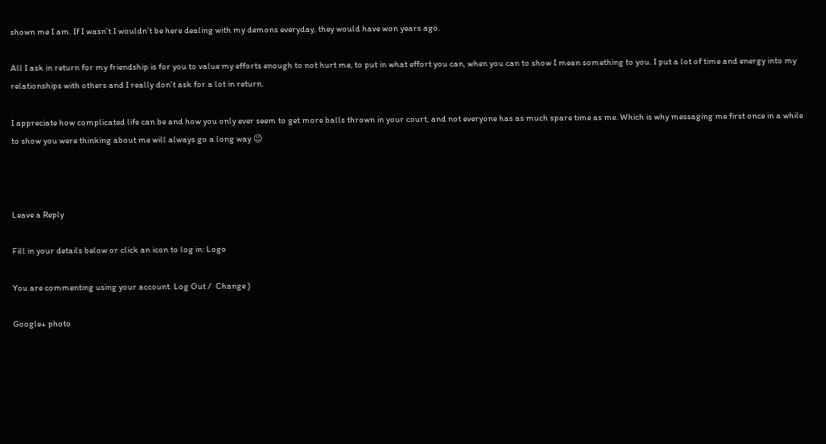shown me I am. If I wasn’t I wouldn’t be here dealing with my demons everyday, they would have won years ago.

All I ask in return for my friendship is for you to value my efforts enough to not hurt me, to put in what effort you can, when you can to show I mean something to you. I put a lot of time and energy into my relationships with others and I really don’t ask for a lot in return.

I appreciate how complicated life can be and how you only ever seem to get more balls thrown in your court, and not everyone has as much spare time as me. Which is why messaging me first once in a while to show you were thinking about me will always go a long way 😉



Leave a Reply

Fill in your details below or click an icon to log in: Logo

You are commenting using your account. Log Out /  Change )

Google+ photo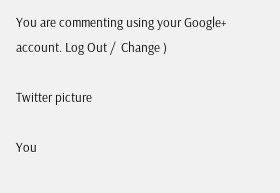You are commenting using your Google+ account. Log Out /  Change )

Twitter picture

You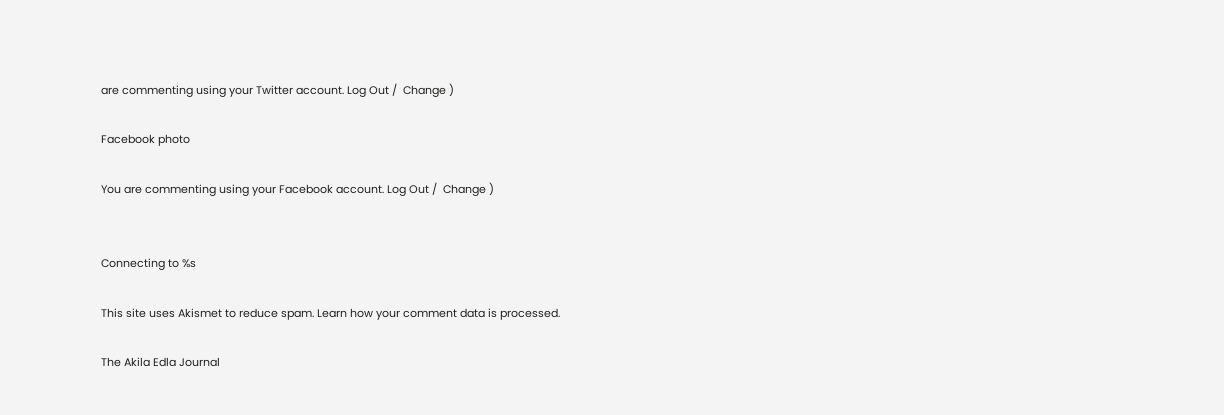are commenting using your Twitter account. Log Out /  Change )

Facebook photo

You are commenting using your Facebook account. Log Out /  Change )


Connecting to %s

This site uses Akismet to reduce spam. Learn how your comment data is processed.

The Akila Edla Journal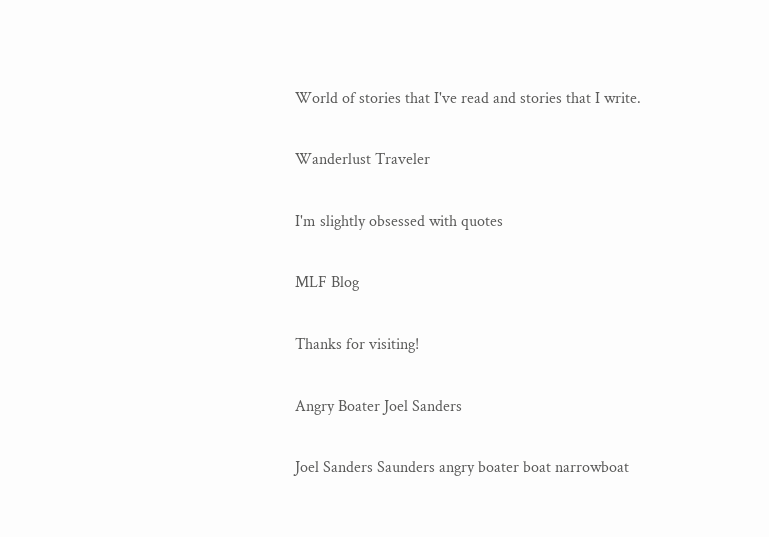World of stories that I've read and stories that I write.

Wanderlust Traveler

I'm slightly obsessed with quotes

MLF Blog

Thanks for visiting!

Angry Boater Joel Sanders

Joel Sanders Saunders angry boater boat narrowboat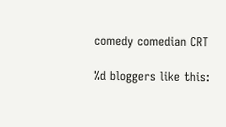comedy comedian CRT

%d bloggers like this: